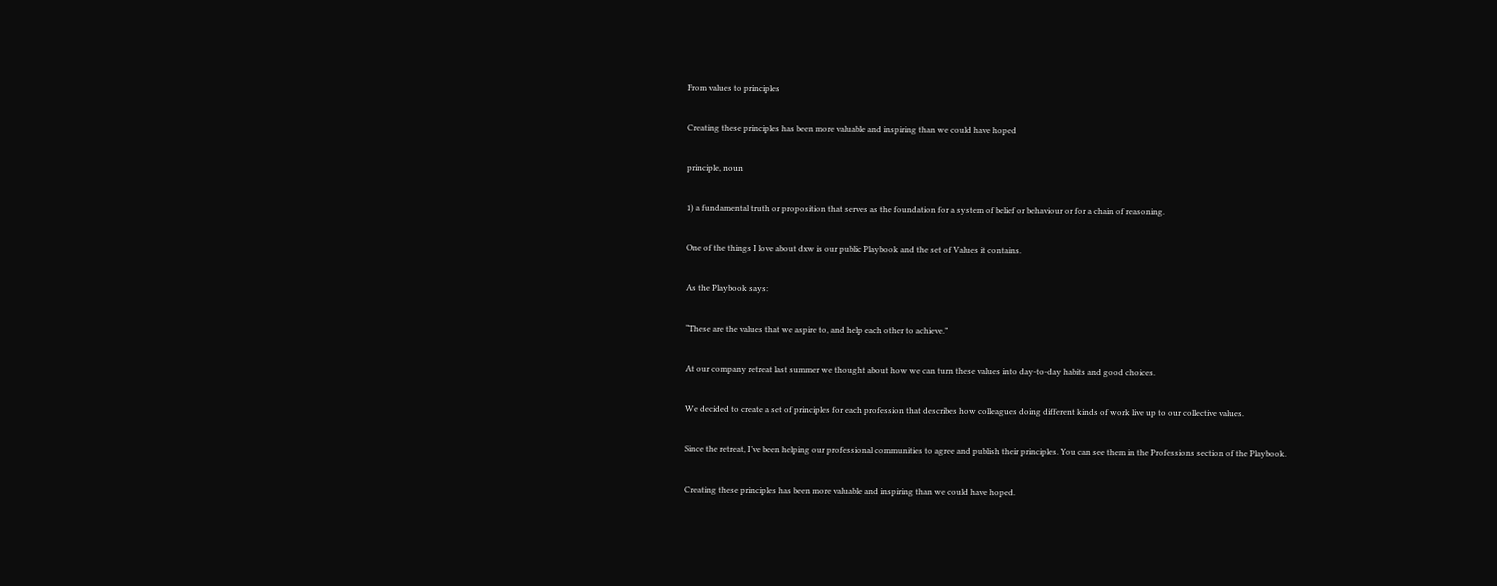From values to principles

Creating these principles has been more valuable and inspiring than we could have hoped

principle, noun

1) a fundamental truth or proposition that serves as the foundation for a system of belief or behaviour or for a chain of reasoning.

One of the things I love about dxw is our public Playbook and the set of Values it contains.

As the Playbook says:

“These are the values that we aspire to, and help each other to achieve.”

At our company retreat last summer we thought about how we can turn these values into day-to-day habits and good choices.

We decided to create a set of principles for each profession that describes how colleagues doing different kinds of work live up to our collective values.

Since the retreat, I’ve been helping our professional communities to agree and publish their principles. You can see them in the Professions section of the Playbook.

Creating these principles has been more valuable and inspiring than we could have hoped.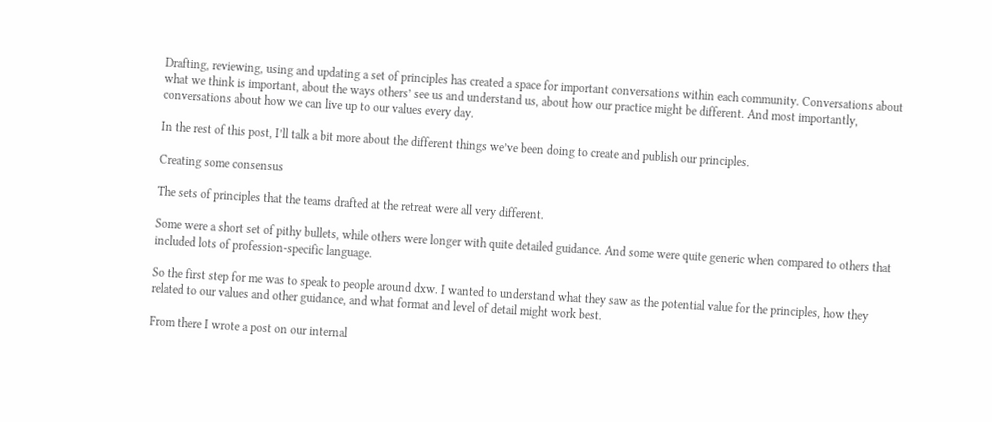Drafting, reviewing, using and updating a set of principles has created a space for important conversations within each community. Conversations about what we think is important, about the ways others’ see us and understand us, about how our practice might be different. And most importantly, conversations about how we can live up to our values every day.

In the rest of this post, I’ll talk a bit more about the different things we’ve been doing to create and publish our principles.

Creating some consensus

The sets of principles that the teams drafted at the retreat were all very different.

Some were a short set of pithy bullets, while others were longer with quite detailed guidance. And some were quite generic when compared to others that included lots of profession-specific language.

So the first step for me was to speak to people around dxw. I wanted to understand what they saw as the potential value for the principles, how they related to our values and other guidance, and what format and level of detail might work best.

From there I wrote a post on our internal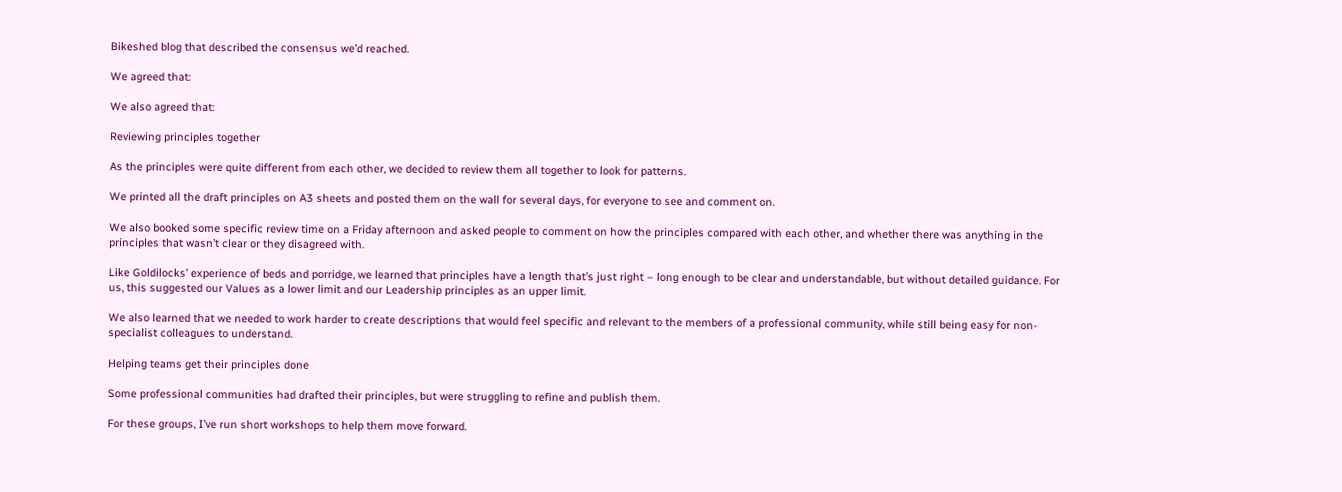Bikeshed blog that described the consensus we’d reached.

We agreed that:

We also agreed that:

Reviewing principles together

As the principles were quite different from each other, we decided to review them all together to look for patterns.

We printed all the draft principles on A3 sheets and posted them on the wall for several days, for everyone to see and comment on.

We also booked some specific review time on a Friday afternoon and asked people to comment on how the principles compared with each other, and whether there was anything in the principles that wasn’t clear or they disagreed with.

Like Goldilocks’ experience of beds and porridge, we learned that principles have a length that’s just right – long enough to be clear and understandable, but without detailed guidance. For us, this suggested our Values as a lower limit and our Leadership principles as an upper limit.

We also learned that we needed to work harder to create descriptions that would feel specific and relevant to the members of a professional community, while still being easy for non-specialist colleagues to understand.

Helping teams get their principles done

Some professional communities had drafted their principles, but were struggling to refine and publish them.

For these groups, I’ve run short workshops to help them move forward.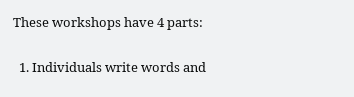These workshops have 4 parts:

  1. Individuals write words and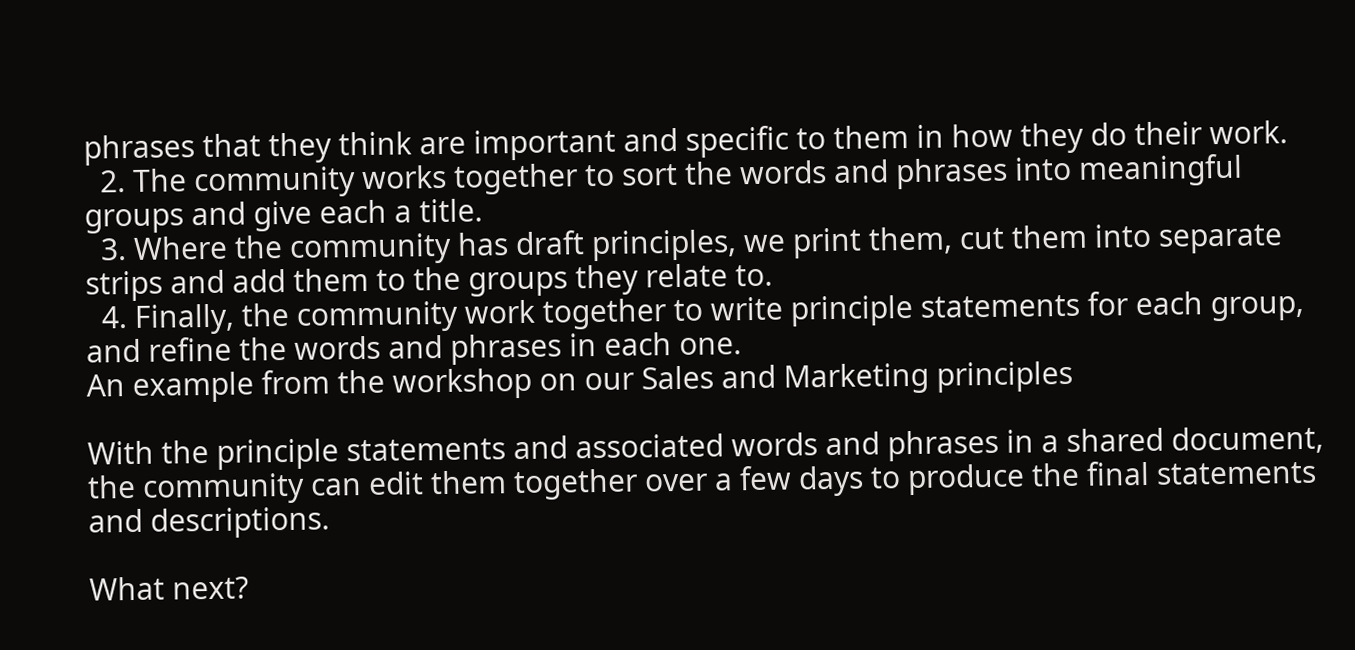phrases that they think are important and specific to them in how they do their work.
  2. The community works together to sort the words and phrases into meaningful groups and give each a title.
  3. Where the community has draft principles, we print them, cut them into separate strips and add them to the groups they relate to.
  4. Finally, the community work together to write principle statements for each group, and refine the words and phrases in each one.
An example from the workshop on our Sales and Marketing principles

With the principle statements and associated words and phrases in a shared document, the community can edit them together over a few days to produce the final statements and descriptions.

What next?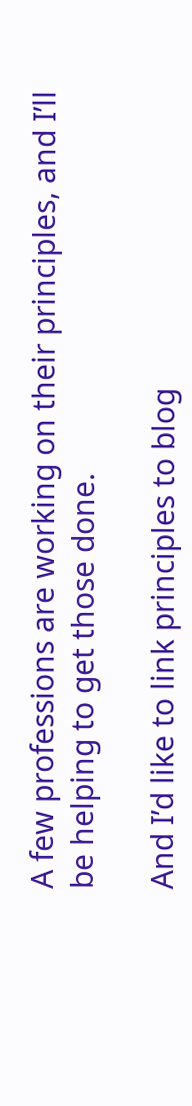A few professions are working on their principles, and I’ll be helping to get those done.

And I’d like to link principles to blog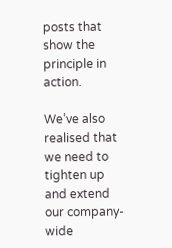posts that show the principle in action.

We’ve also realised that we need to tighten up and extend our company-wide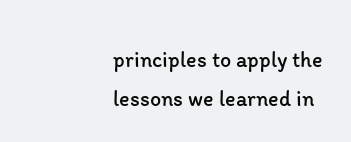principles to apply the lessons we learned in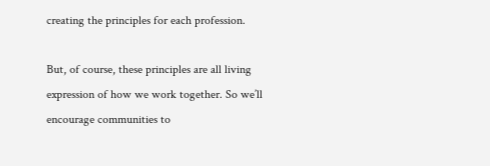creating the principles for each profession.

But, of course, these principles are all living expression of how we work together. So we’ll encourage communities to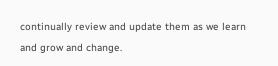continually review and update them as we learn and grow and change.